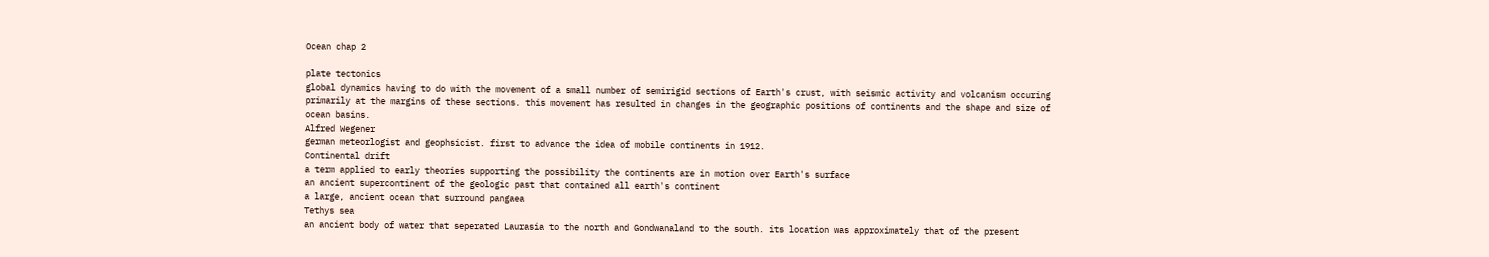Ocean chap 2

plate tectonics
global dynamics having to do with the movement of a small number of semirigid sections of Earth's crust, with seismic activity and volcanism occuring primarily at the margins of these sections. this movement has resulted in changes in the geographic positions of continents and the shape and size of ocean basins.
Alfred Wegener
german meteorlogist and geophsicist. first to advance the idea of mobile continents in 1912.
Continental drift
a term applied to early theories supporting the possibility the continents are in motion over Earth's surface
an ancient supercontinent of the geologic past that contained all earth's continent
a large, ancient ocean that surround pangaea
Tethys sea
an ancient body of water that seperated Laurasia to the north and Gondwanaland to the south. its location was approximately that of the present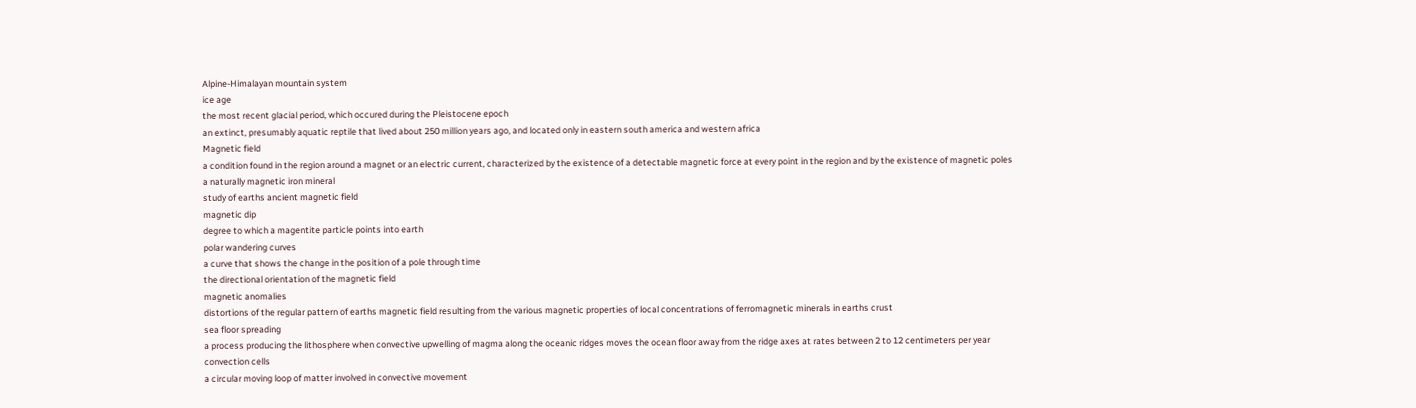Alpine-Himalayan mountain system
ice age
the most recent glacial period, which occured during the Pleistocene epoch
an extinct, presumably aquatic reptile that lived about 250 million years ago, and located only in eastern south america and western africa
Magnetic field
a condition found in the region around a magnet or an electric current, characterized by the existence of a detectable magnetic force at every point in the region and by the existence of magnetic poles
a naturally magnetic iron mineral
study of earths ancient magnetic field
magnetic dip
degree to which a magentite particle points into earth
polar wandering curves
a curve that shows the change in the position of a pole through time
the directional orientation of the magnetic field
magnetic anomalies
distortions of the regular pattern of earths magnetic field resulting from the various magnetic properties of local concentrations of ferromagnetic minerals in earths crust
sea floor spreading
a process producing the lithosphere when convective upwelling of magma along the oceanic ridges moves the ocean floor away from the ridge axes at rates between 2 to 12 centimeters per year
convection cells
a circular moving loop of matter involved in convective movement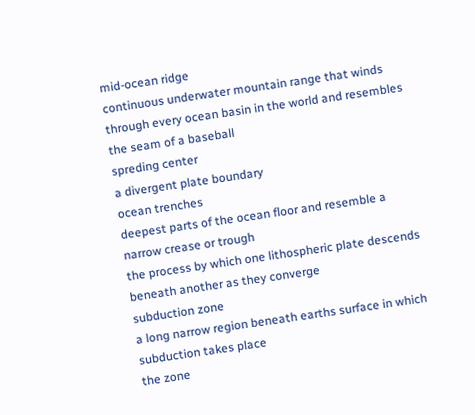mid-ocean ridge
continuous underwater mountain range that winds through every ocean basin in the world and resembles the seam of a baseball
spreding center
a divergent plate boundary
ocean trenches
deepest parts of the ocean floor and resemble a narrow crease or trough
the process by which one lithospheric plate descends beneath another as they converge
subduction zone
a long narrow region beneath earths surface in which subduction takes place
the zone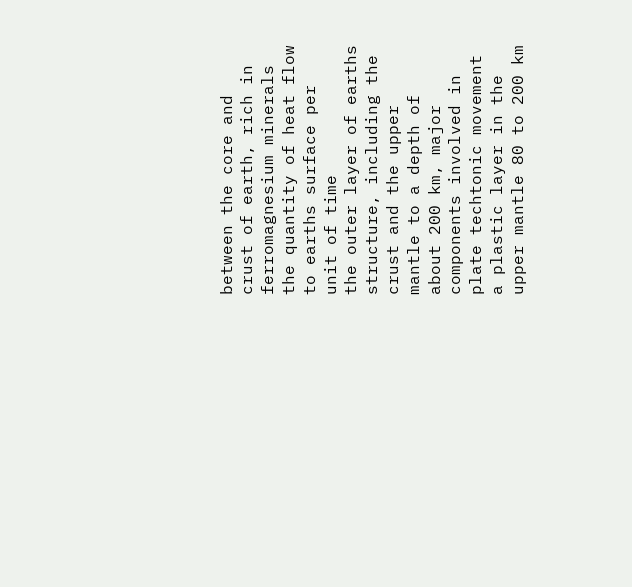between the core and crust of earth, rich in ferromagnesium minerals
the quantity of heat flow to earths surface per unit of time
the outer layer of earths structure, including the crust and the upper mantle to a depth of about 200 km, major components involved in plate techtonic movement
a plastic layer in the upper mantle 80 to 200 km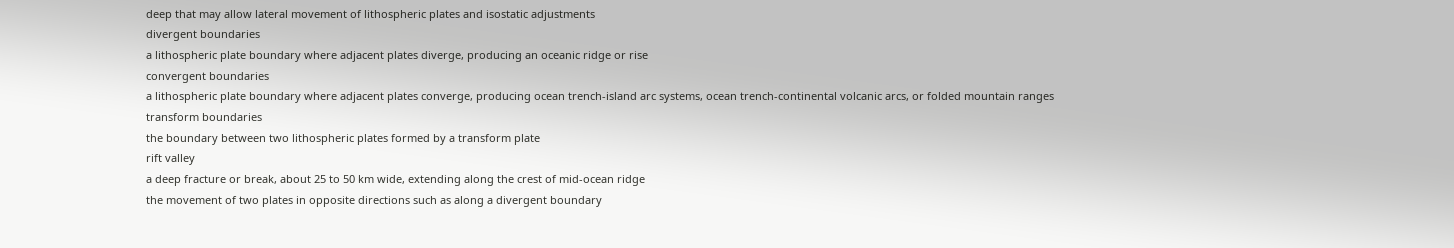deep that may allow lateral movement of lithospheric plates and isostatic adjustments
divergent boundaries
a lithospheric plate boundary where adjacent plates diverge, producing an oceanic ridge or rise
convergent boundaries
a lithospheric plate boundary where adjacent plates converge, producing ocean trench-island arc systems, ocean trench-continental volcanic arcs, or folded mountain ranges
transform boundaries
the boundary between two lithospheric plates formed by a transform plate
rift valley
a deep fracture or break, about 25 to 50 km wide, extending along the crest of mid-ocean ridge
the movement of two plates in opposite directions such as along a divergent boundary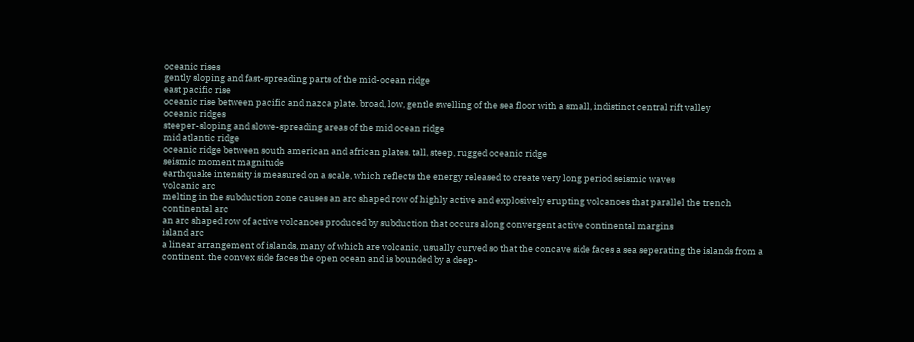oceanic rises
gently sloping and fast-spreading parts of the mid-ocean ridge
east pacific rise
oceanic rise between pacific and nazca plate. broad, low, gentle swelling of the sea floor with a small, indistinct central rift valley
oceanic ridges
steeper-sloping and slowe-spreading areas of the mid ocean ridge
mid atlantic ridge
oceanic ridge between south american and african plates. tall, steep, rugged oceanic ridge
seismic moment magnitude
earthquake intensity is measured on a scale, which reflects the energy released to create very long period seismic waves
volcanic arc
melting in the subduction zone causes an arc shaped row of highly active and explosively erupting volcanoes that parallel the trench
continental arc
an arc shaped row of active volcanoes produced by subduction that occurs along convergent active continental margins
island arc
a linear arrangement of islands, many of which are volcanic, usually curved so that the concave side faces a sea seperating the islands from a continent. the convex side faces the open ocean and is bounded by a deep-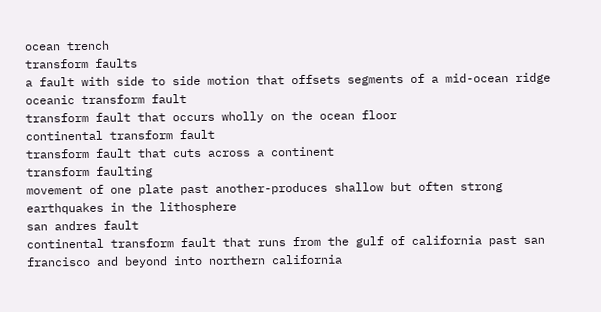ocean trench
transform faults
a fault with side to side motion that offsets segments of a mid-ocean ridge
oceanic transform fault
transform fault that occurs wholly on the ocean floor
continental transform fault
transform fault that cuts across a continent
transform faulting
movement of one plate past another-produces shallow but often strong earthquakes in the lithosphere
san andres fault
continental transform fault that runs from the gulf of california past san francisco and beyond into northern california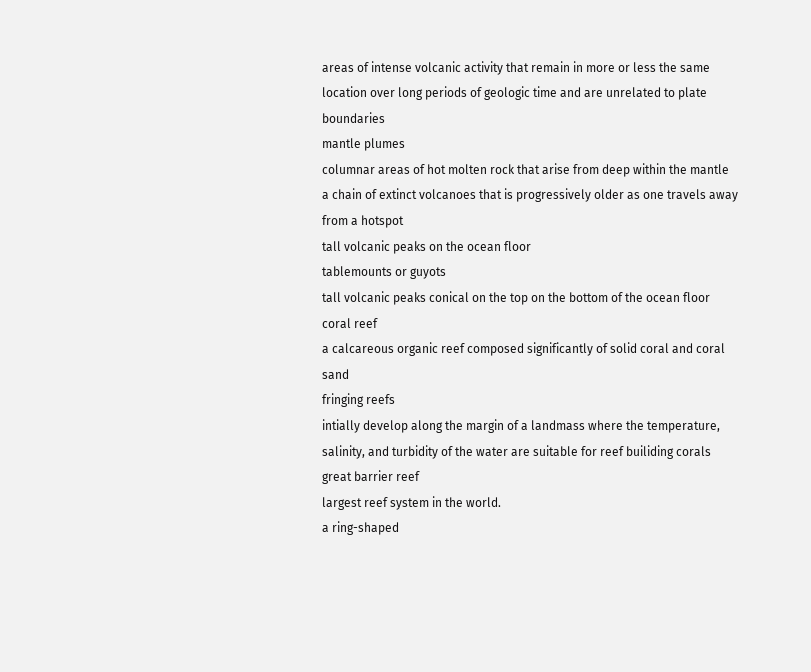areas of intense volcanic activity that remain in more or less the same location over long periods of geologic time and are unrelated to plate boundaries
mantle plumes
columnar areas of hot molten rock that arise from deep within the mantle
a chain of extinct volcanoes that is progressively older as one travels away from a hotspot
tall volcanic peaks on the ocean floor
tablemounts or guyots
tall volcanic peaks conical on the top on the bottom of the ocean floor
coral reef
a calcareous organic reef composed significantly of solid coral and coral sand
fringing reefs
intially develop along the margin of a landmass where the temperature, salinity, and turbidity of the water are suitable for reef builiding corals
great barrier reef
largest reef system in the world.
a ring-shaped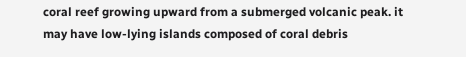coral reef growing upward from a submerged volcanic peak. it may have low-lying islands composed of coral debris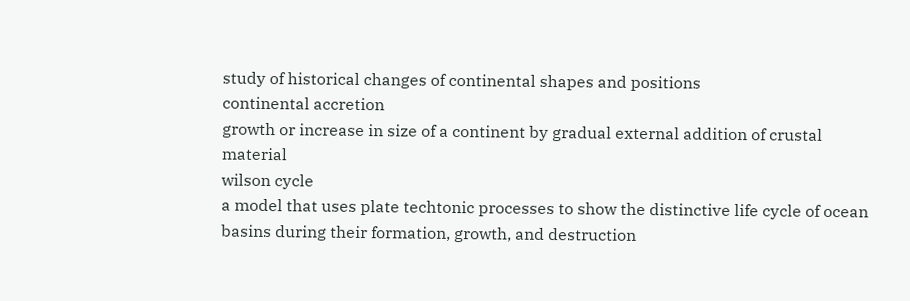study of historical changes of continental shapes and positions
continental accretion
growth or increase in size of a continent by gradual external addition of crustal material
wilson cycle
a model that uses plate techtonic processes to show the distinctive life cycle of ocean basins during their formation, growth, and destruction